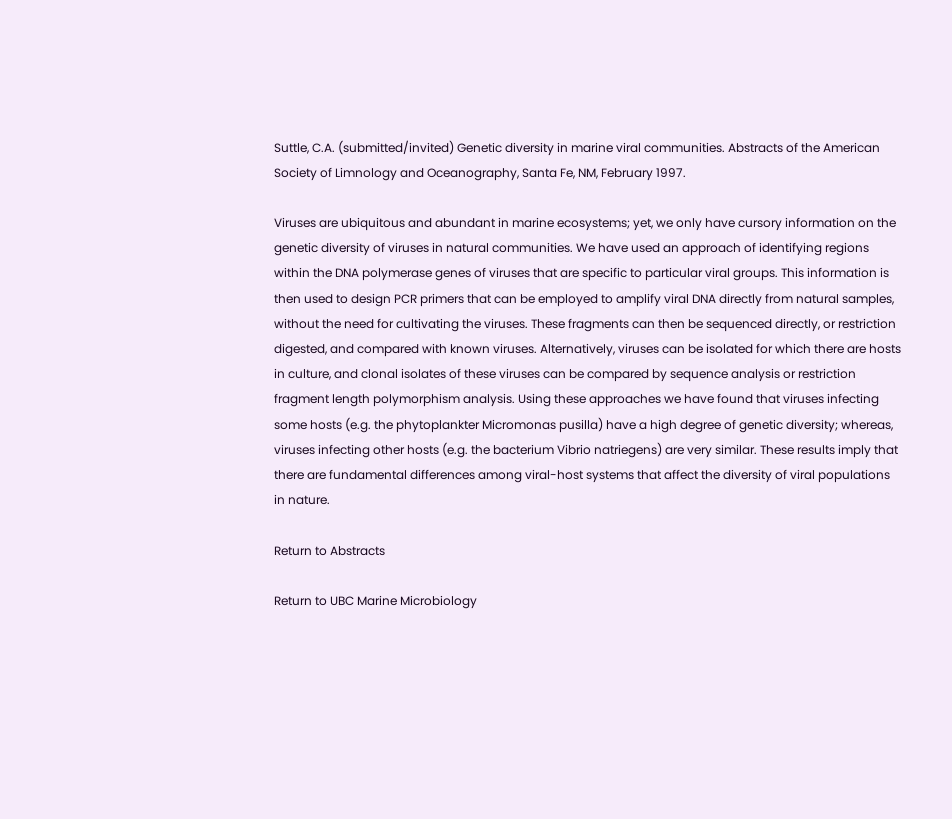Suttle, C.A. (submitted/invited) Genetic diversity in marine viral communities. Abstracts of the American Society of Limnology and Oceanography, Santa Fe, NM, February 1997.

Viruses are ubiquitous and abundant in marine ecosystems; yet, we only have cursory information on the genetic diversity of viruses in natural communities. We have used an approach of identifying regions within the DNA polymerase genes of viruses that are specific to particular viral groups. This information is then used to design PCR primers that can be employed to amplify viral DNA directly from natural samples, without the need for cultivating the viruses. These fragments can then be sequenced directly, or restriction digested, and compared with known viruses. Alternatively, viruses can be isolated for which there are hosts in culture, and clonal isolates of these viruses can be compared by sequence analysis or restriction fragment length polymorphism analysis. Using these approaches we have found that viruses infecting some hosts (e.g. the phytoplankter Micromonas pusilla) have a high degree of genetic diversity; whereas, viruses infecting other hosts (e.g. the bacterium Vibrio natriegens) are very similar. These results imply that there are fundamental differences among viral-host systems that affect the diversity of viral populations in nature.

Return to Abstracts

Return to UBC Marine Microbiology